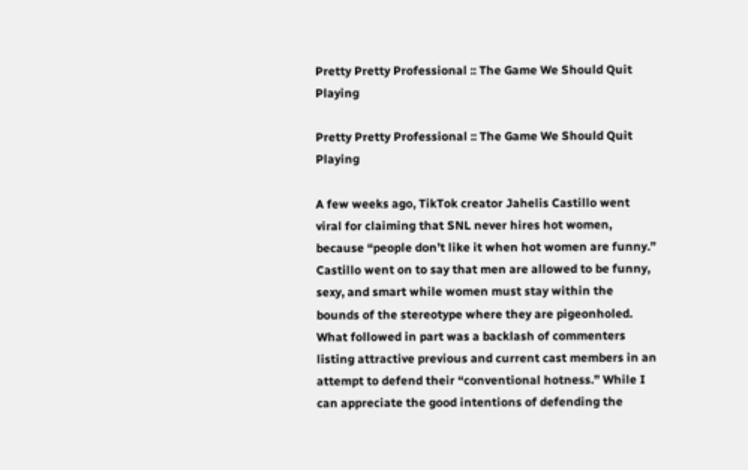Pretty Pretty Professional :: The Game We Should Quit Playing

Pretty Pretty Professional :: The Game We Should Quit Playing

A few weeks ago, TikTok creator Jahelis Castillo went viral for claiming that SNL never hires hot women, because “people don’t like it when hot women are funny.” Castillo went on to say that men are allowed to be funny, sexy, and smart while women must stay within the bounds of the stereotype where they are pigeonholed. What followed in part was a backlash of commenters listing attractive previous and current cast members in an attempt to defend their “conventional hotness.” While I can appreciate the good intentions of defending the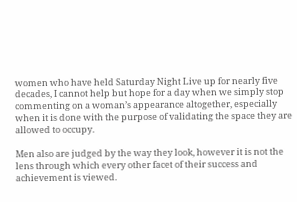women who have held Saturday Night Live up for nearly five decades, I cannot help but hope for a day when we simply stop commenting on a woman’s appearance altogether, especially when it is done with the purpose of validating the space they are allowed to occupy.

Men also are judged by the way they look, however it is not the lens through which every other facet of their success and achievement is viewed.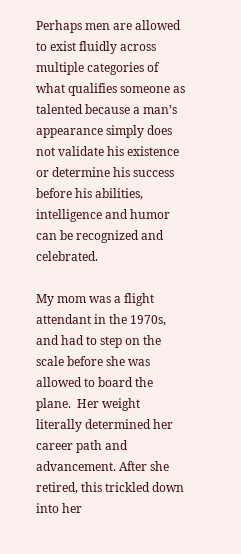Perhaps men are allowed to exist fluidly across multiple categories of what qualifies someone as talented because a man’s appearance simply does not validate his existence or determine his success before his abilities, intelligence and humor can be recognized and celebrated.

My mom was a flight attendant in the 1970s, and had to step on the scale before she was allowed to board the plane.  Her weight literally determined her career path and advancement. After she retired, this trickled down into her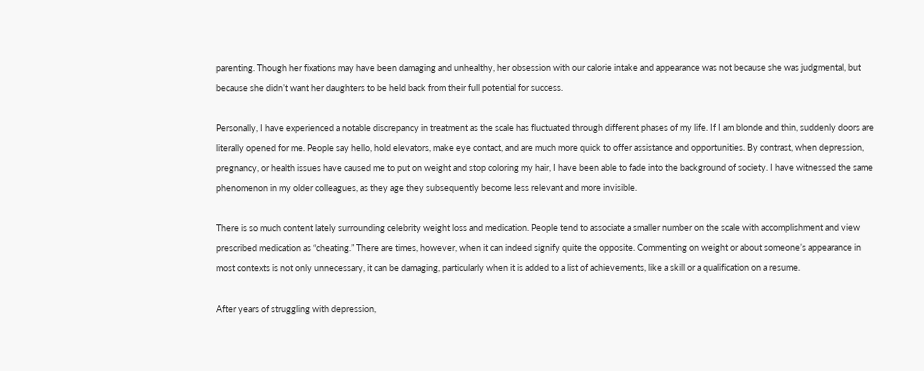parenting. Though her fixations may have been damaging and unhealthy, her obsession with our calorie intake and appearance was not because she was judgmental, but because she didn’t want her daughters to be held back from their full potential for success.

Personally, I have experienced a notable discrepancy in treatment as the scale has fluctuated through different phases of my life. If I am blonde and thin, suddenly doors are literally opened for me. People say hello, hold elevators, make eye contact, and are much more quick to offer assistance and opportunities. By contrast, when depression, pregnancy, or health issues have caused me to put on weight and stop coloring my hair, I have been able to fade into the background of society. I have witnessed the same phenomenon in my older colleagues, as they age they subsequently become less relevant and more invisible.

There is so much content lately surrounding celebrity weight loss and medication. People tend to associate a smaller number on the scale with accomplishment and view prescribed medication as “cheating.” There are times, however, when it can indeed signify quite the opposite. Commenting on weight or about someone’s appearance in most contexts is not only unnecessary, it can be damaging, particularly when it is added to a list of achievements, like a skill or a qualification on a resume.

After years of struggling with depression,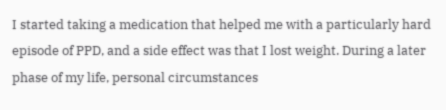I started taking a medication that helped me with a particularly hard episode of PPD, and a side effect was that I lost weight. During a later phase of my life, personal circumstances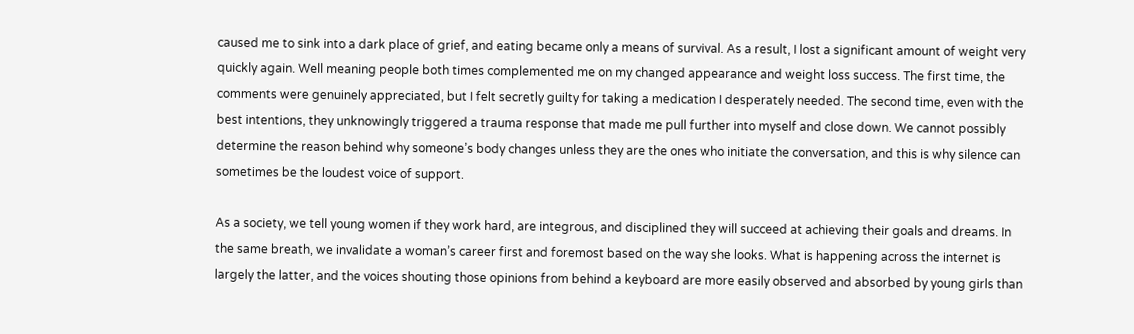caused me to sink into a dark place of grief, and eating became only a means of survival. As a result, I lost a significant amount of weight very quickly again. Well meaning people both times complemented me on my changed appearance and weight loss success. The first time, the comments were genuinely appreciated, but I felt secretly guilty for taking a medication I desperately needed. The second time, even with the best intentions, they unknowingly triggered a trauma response that made me pull further into myself and close down. We cannot possibly determine the reason behind why someone’s body changes unless they are the ones who initiate the conversation, and this is why silence can sometimes be the loudest voice of support.

As a society, we tell young women if they work hard, are integrous, and disciplined they will succeed at achieving their goals and dreams. In the same breath, we invalidate a woman’s career first and foremost based on the way she looks. What is happening across the internet is largely the latter, and the voices shouting those opinions from behind a keyboard are more easily observed and absorbed by young girls than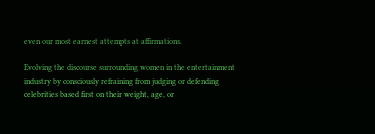even our most earnest attempts at affirmations.

Evolving the discourse surrounding women in the entertainment industry by consciously refraining from judging or defending celebrities based first on their weight, age, or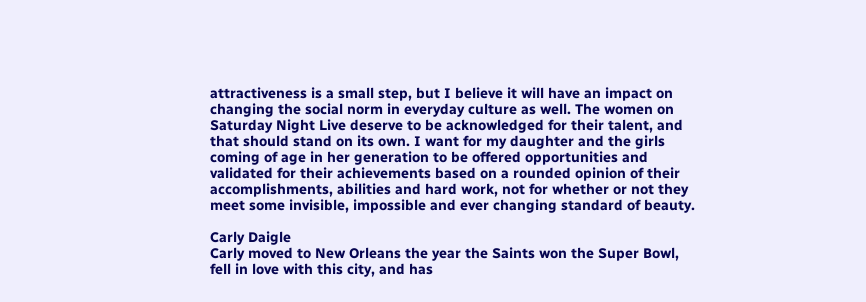attractiveness is a small step, but I believe it will have an impact on changing the social norm in everyday culture as well. The women on Saturday Night Live deserve to be acknowledged for their talent, and that should stand on its own. I want for my daughter and the girls coming of age in her generation to be offered opportunities and validated for their achievements based on a rounded opinion of their accomplishments, abilities and hard work, not for whether or not they meet some invisible, impossible and ever changing standard of beauty.

Carly Daigle
Carly moved to New Orleans the year the Saints won the Super Bowl, fell in love with this city, and has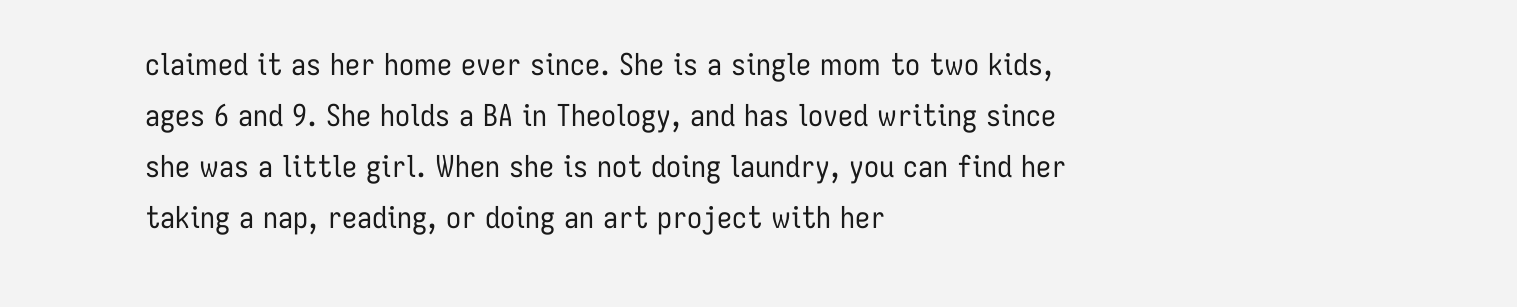claimed it as her home ever since. She is a single mom to two kids, ages 6 and 9. She holds a BA in Theology, and has loved writing since she was a little girl. When she is not doing laundry, you can find her taking a nap, reading, or doing an art project with her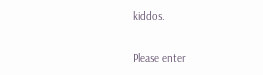kiddos.


Please enter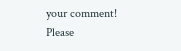your comment!
Please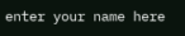enter your name here